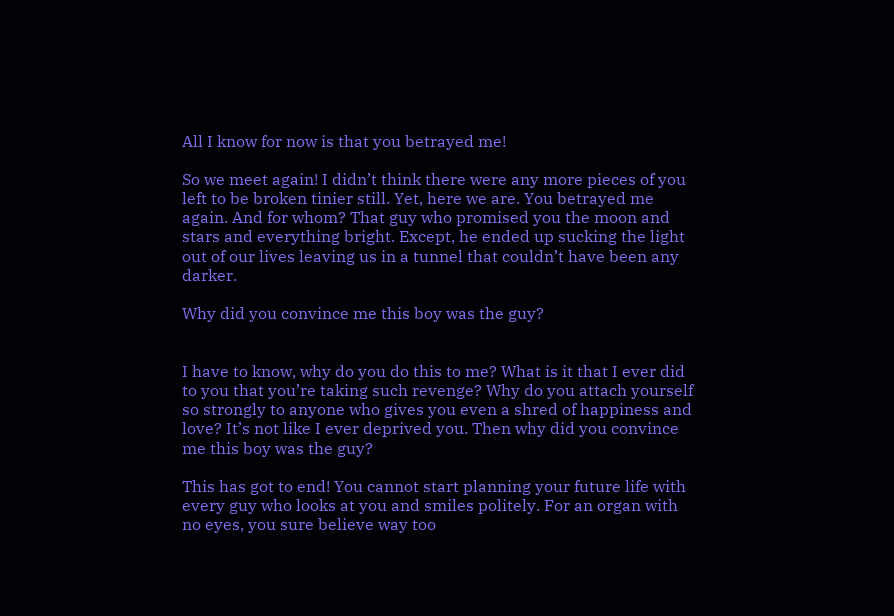All I know for now is that you betrayed me!

So we meet again! I didn’t think there were any more pieces of you left to be broken tinier still. Yet, here we are. You betrayed me again. And for whom? That guy who promised you the moon and stars and everything bright. Except, he ended up sucking the light out of our lives leaving us in a tunnel that couldn’t have been any darker.

Why did you convince me this boy was the guy?


I have to know, why do you do this to me? What is it that I ever did to you that you’re taking such revenge? Why do you attach yourself so strongly to anyone who gives you even a shred of happiness and love? It’s not like I ever deprived you. Then why did you convince me this boy was the guy?

This has got to end! You cannot start planning your future life with every guy who looks at you and smiles politely. For an organ with no eyes, you sure believe way too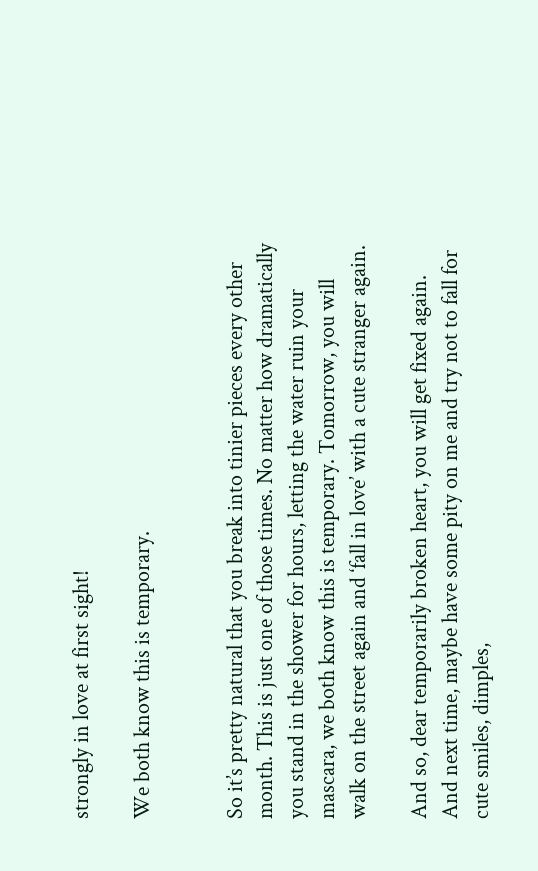strongly in love at first sight!

We both know this is temporary.


So it’s pretty natural that you break into tinier pieces every other month. This is just one of those times. No matter how dramatically you stand in the shower for hours, letting the water ruin your mascara, we both know this is temporary. Tomorrow, you will walk on the street again and ‘fall in love’ with a cute stranger again.

And so, dear temporarily broken heart, you will get fixed again. And next time, maybe have some pity on me and try not to fall for cute smiles, dimples,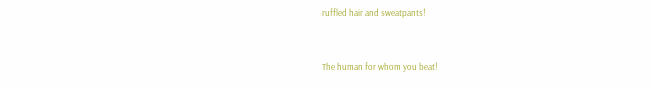ruffled hair and sweatpants!


The human for whom you beat!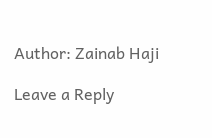Author: Zainab Haji

Leave a Reply